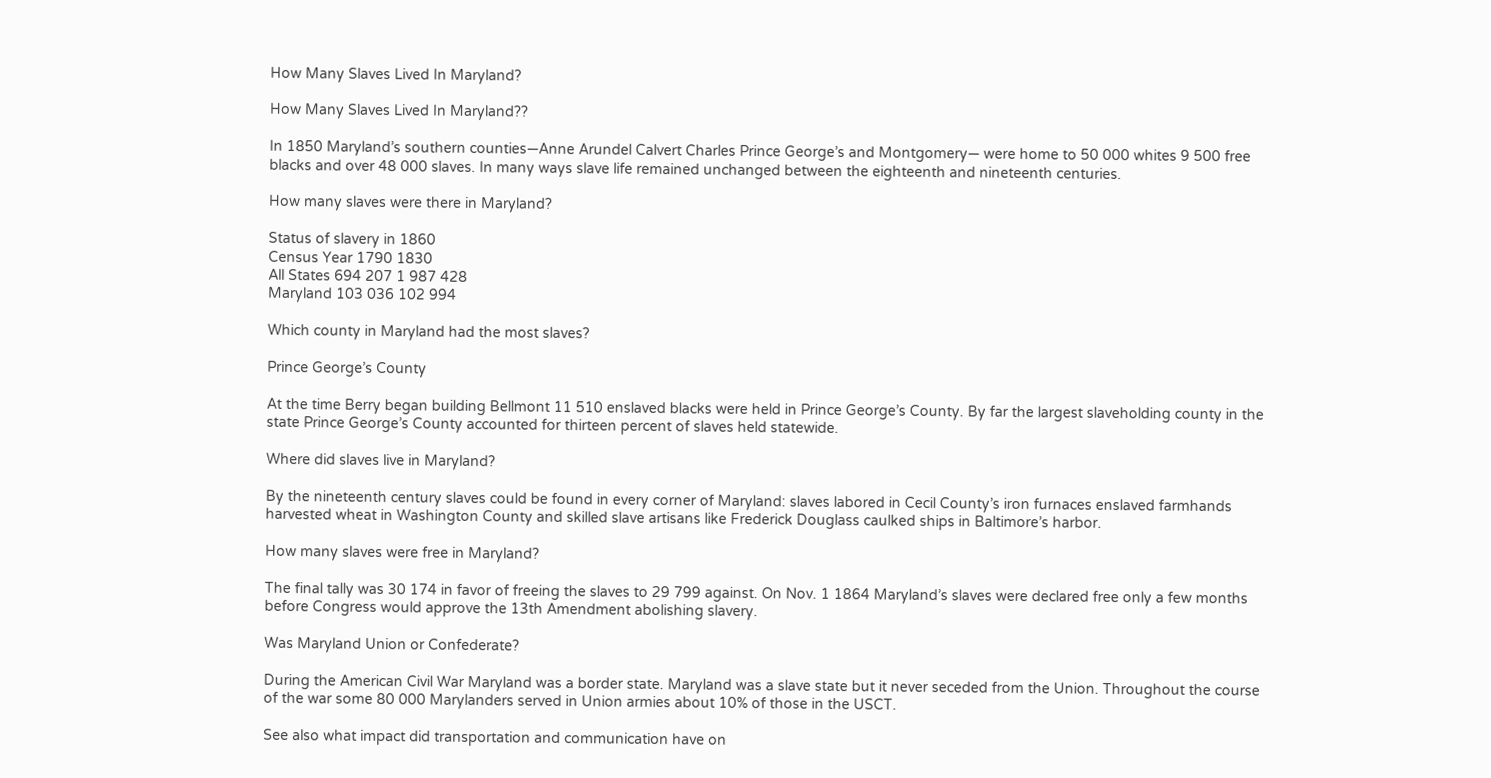How Many Slaves Lived In Maryland?

How Many Slaves Lived In Maryland??

In 1850 Maryland’s southern counties—Anne Arundel Calvert Charles Prince George’s and Montgomery— were home to 50 000 whites 9 500 free blacks and over 48 000 slaves. In many ways slave life remained unchanged between the eighteenth and nineteenth centuries.

How many slaves were there in Maryland?

Status of slavery in 1860
Census Year 1790 1830
All States 694 207 1 987 428
Maryland 103 036 102 994

Which county in Maryland had the most slaves?

Prince George’s County

At the time Berry began building Bellmont 11 510 enslaved blacks were held in Prince George’s County. By far the largest slaveholding county in the state Prince George’s County accounted for thirteen percent of slaves held statewide.

Where did slaves live in Maryland?

By the nineteenth century slaves could be found in every corner of Maryland: slaves labored in Cecil County’s iron furnaces enslaved farmhands harvested wheat in Washington County and skilled slave artisans like Frederick Douglass caulked ships in Baltimore’s harbor.

How many slaves were free in Maryland?

The final tally was 30 174 in favor of freeing the slaves to 29 799 against. On Nov. 1 1864 Maryland’s slaves were declared free only a few months before Congress would approve the 13th Amendment abolishing slavery.

Was Maryland Union or Confederate?

During the American Civil War Maryland was a border state. Maryland was a slave state but it never seceded from the Union. Throughout the course of the war some 80 000 Marylanders served in Union armies about 10% of those in the USCT.

See also what impact did transportation and communication have on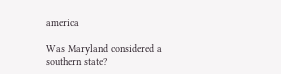america

Was Maryland considered a southern state?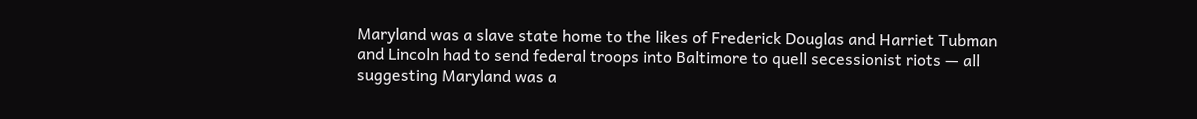Maryland was a slave state home to the likes of Frederick Douglas and Harriet Tubman and Lincoln had to send federal troops into Baltimore to quell secessionist riots — all suggesting Maryland was a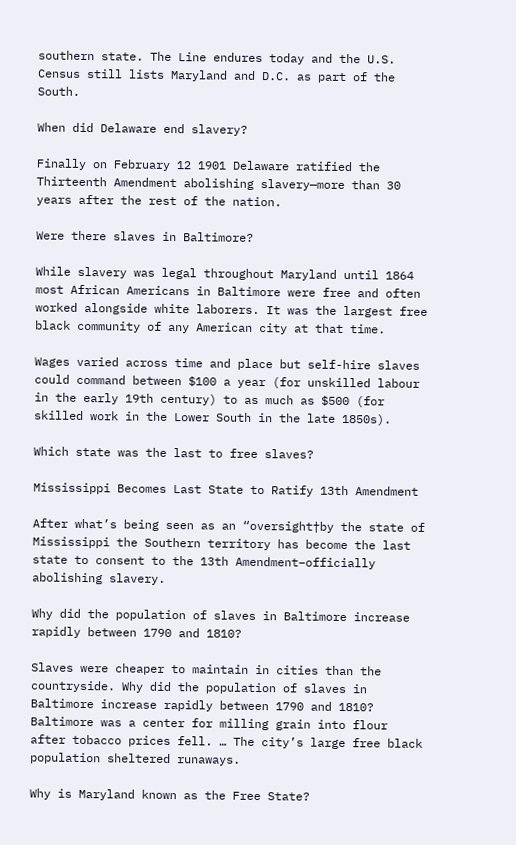southern state. The Line endures today and the U.S. Census still lists Maryland and D.C. as part of the South.

When did Delaware end slavery?

Finally on February 12 1901 Delaware ratified the Thirteenth Amendment abolishing slavery—more than 30 years after the rest of the nation.

Were there slaves in Baltimore?

While slavery was legal throughout Maryland until 1864 most African Americans in Baltimore were free and often worked alongside white laborers. It was the largest free black community of any American city at that time.

Wages varied across time and place but self-hire slaves could command between $100 a year (for unskilled labour in the early 19th century) to as much as $500 (for skilled work in the Lower South in the late 1850s).

Which state was the last to free slaves?

Mississippi Becomes Last State to Ratify 13th Amendment

After what’s being seen as an “oversight†by the state of Mississippi the Southern territory has become the last state to consent to the 13th Amendment–officially abolishing slavery.

Why did the population of slaves in Baltimore increase rapidly between 1790 and 1810?

Slaves were cheaper to maintain in cities than the countryside. Why did the population of slaves in Baltimore increase rapidly between 1790 and 1810? Baltimore was a center for milling grain into flour after tobacco prices fell. … The city’s large free black population sheltered runaways.

Why is Maryland known as the Free State?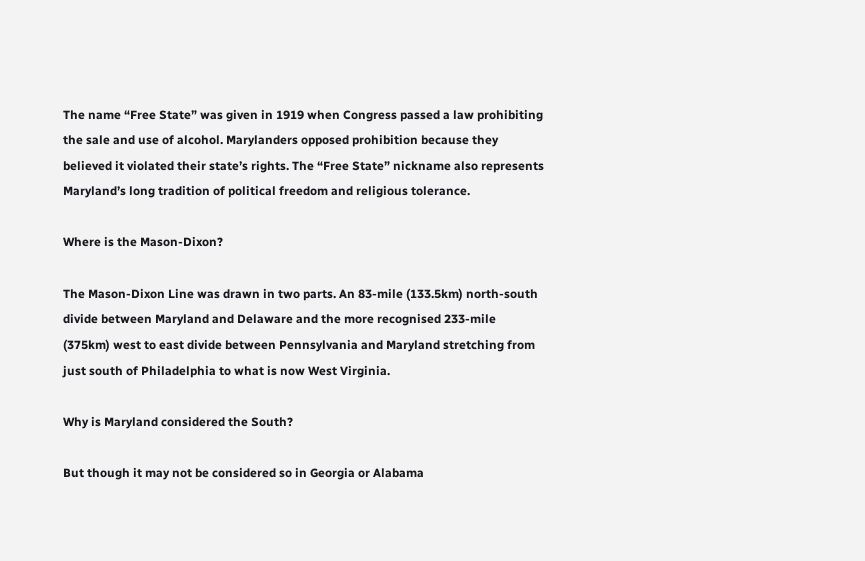The name “Free State” was given in 1919 when Congress passed a law prohibiting the sale and use of alcohol. Marylanders opposed prohibition because they believed it violated their state’s rights. The “Free State” nickname also represents Maryland’s long tradition of political freedom and religious tolerance.

Where is the Mason-Dixon?

The Mason-Dixon Line was drawn in two parts. An 83-mile (133.5km) north-south divide between Maryland and Delaware and the more recognised 233-mile (375km) west to east divide between Pennsylvania and Maryland stretching from just south of Philadelphia to what is now West Virginia.

Why is Maryland considered the South?

But though it may not be considered so in Georgia or Alabama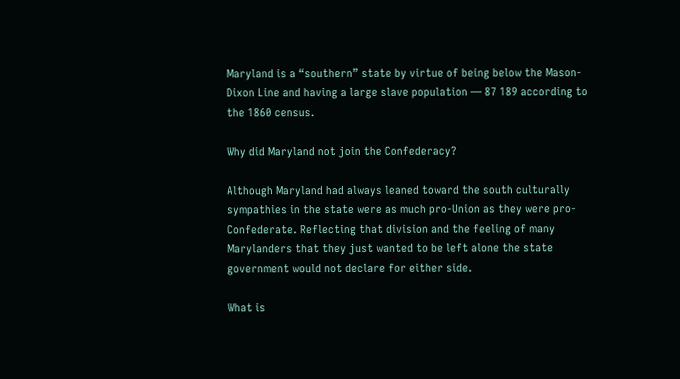Maryland is a “southern” state by virtue of being below the Mason-Dixon Line and having a large slave population — 87 189 according to the 1860 census.

Why did Maryland not join the Confederacy?

Although Maryland had always leaned toward the south culturally sympathies in the state were as much pro-Union as they were pro-Confederate. Reflecting that division and the feeling of many Marylanders that they just wanted to be left alone the state government would not declare for either side.

What is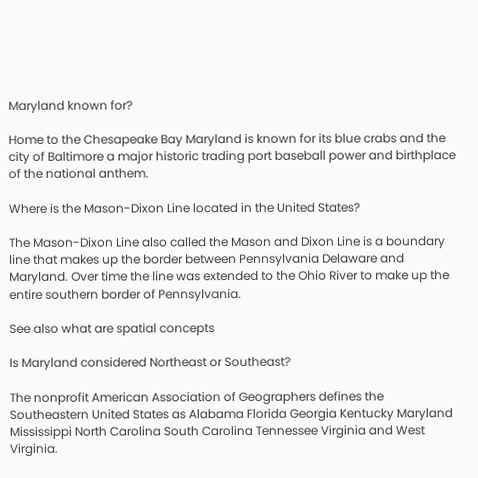Maryland known for?

Home to the Chesapeake Bay Maryland is known for its blue crabs and the city of Baltimore a major historic trading port baseball power and birthplace of the national anthem.

Where is the Mason-Dixon Line located in the United States?

The Mason-Dixon Line also called the Mason and Dixon Line is a boundary line that makes up the border between Pennsylvania Delaware and Maryland. Over time the line was extended to the Ohio River to make up the entire southern border of Pennsylvania.

See also what are spatial concepts

Is Maryland considered Northeast or Southeast?

The nonprofit American Association of Geographers defines the Southeastern United States as Alabama Florida Georgia Kentucky Maryland Mississippi North Carolina South Carolina Tennessee Virginia and West Virginia.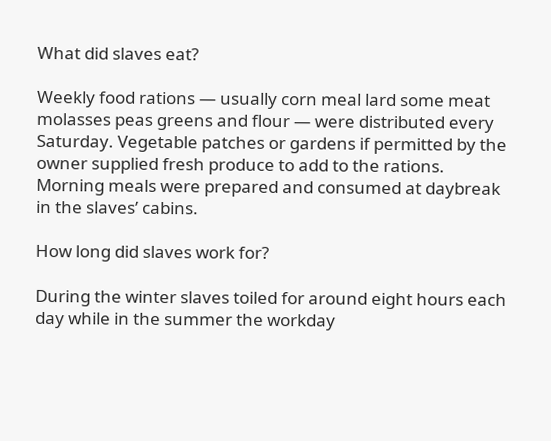What did slaves eat?

Weekly food rations — usually corn meal lard some meat molasses peas greens and flour — were distributed every Saturday. Vegetable patches or gardens if permitted by the owner supplied fresh produce to add to the rations. Morning meals were prepared and consumed at daybreak in the slaves’ cabins.

How long did slaves work for?

During the winter slaves toiled for around eight hours each day while in the summer the workday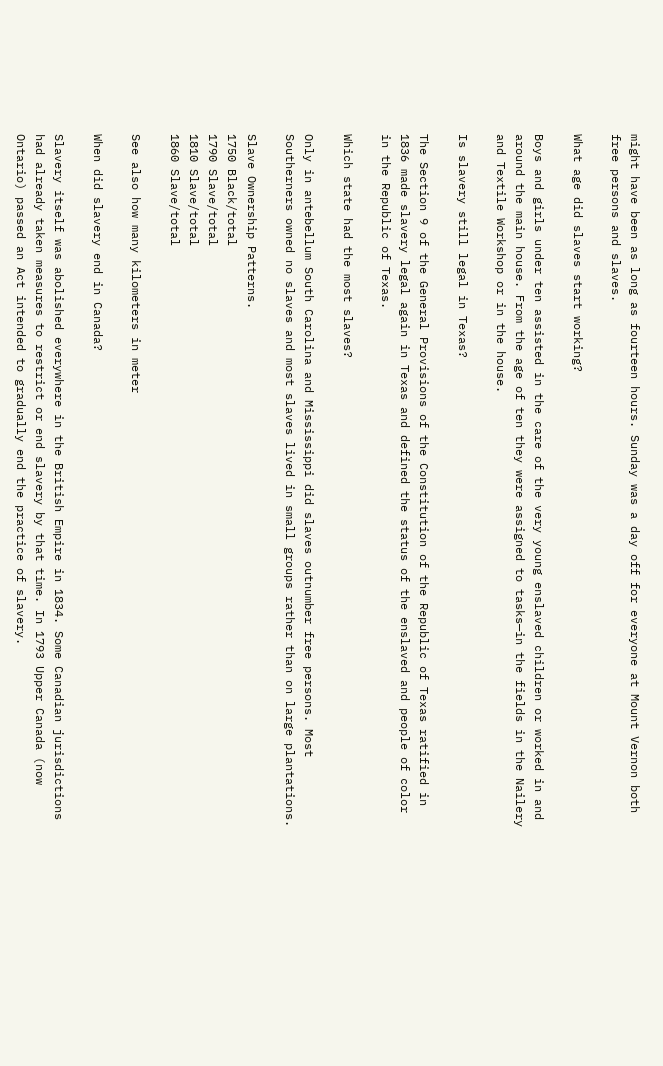might have been as long as fourteen hours. Sunday was a day off for everyone at Mount Vernon both free persons and slaves.

What age did slaves start working?

Boys and girls under ten assisted in the care of the very young enslaved children or worked in and around the main house. From the age of ten they were assigned to tasks—in the fields in the Nailery and Textile Workshop or in the house.

Is slavery still legal in Texas?

The Section 9 of the General Provisions of the Constitution of the Republic of Texas ratified in 1836 made slavery legal again in Texas and defined the status of the enslaved and people of color in the Republic of Texas.

Which state had the most slaves?

Only in antebellum South Carolina and Mississippi did slaves outnumber free persons. Most Southerners owned no slaves and most slaves lived in small groups rather than on large plantations.

Slave Ownership Patterns.
1750 Black/total
1790 Slave/total
1810 Slave/total
1860 Slave/total

See also how many kilometers in meter

When did slavery end in Canada?

Slavery itself was abolished everywhere in the British Empire in 1834. Some Canadian jurisdictions had already taken measures to restrict or end slavery by that time. In 1793 Upper Canada (now Ontario) passed an Act intended to gradually end the practice of slavery.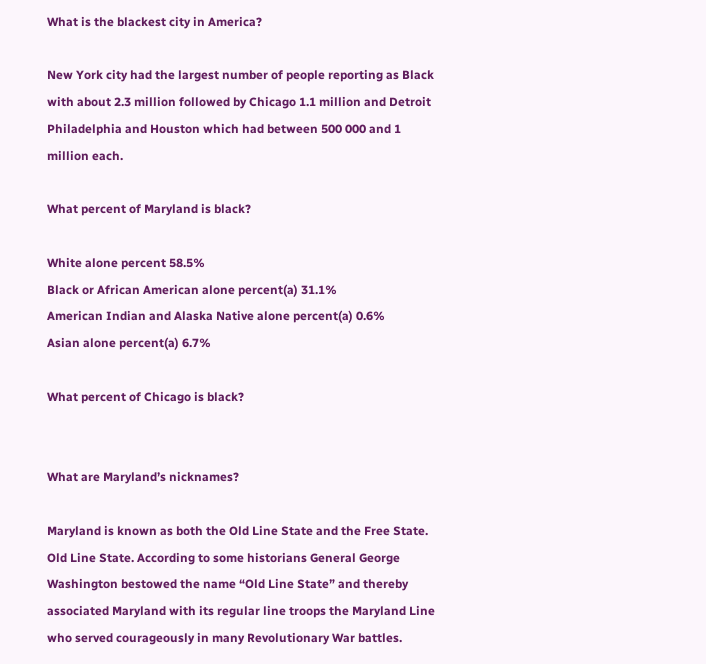What is the blackest city in America?

New York city had the largest number of people reporting as Black with about 2.3 million followed by Chicago 1.1 million and Detroit Philadelphia and Houston which had between 500 000 and 1 million each.

What percent of Maryland is black?

White alone percent 58.5%
Black or African American alone percent(a) 31.1%
American Indian and Alaska Native alone percent(a) 0.6%
Asian alone percent(a) 6.7%

What percent of Chicago is black?


What are Maryland’s nicknames?

Maryland is known as both the Old Line State and the Free State. Old Line State. According to some historians General George Washington bestowed the name “Old Line State” and thereby associated Maryland with its regular line troops the Maryland Line who served courageously in many Revolutionary War battles.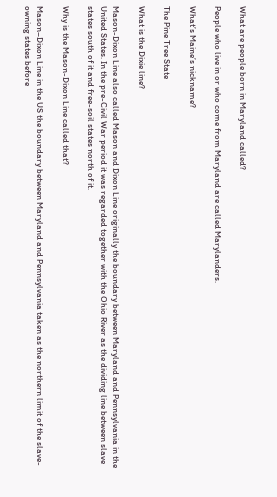What are people born in Maryland called?

People who live in or who come from Maryland are called Marylanders.

What’s Maine’s nickname?

The Pine Tree State

What is the Dixie line?

Mason-Dixon Line also called Mason and Dixon Line originally the boundary between Maryland and Pennsylvania in the United States. In the pre-Civil War period it was regarded together with the Ohio River as the dividing line between slave states south of it and free-soil states north of it.

Why is the Mason-Dixon Line called that?

Mason–Dixon Line in the US the boundary between Maryland and Pennsylvania taken as the northern limit of the slave-owning states before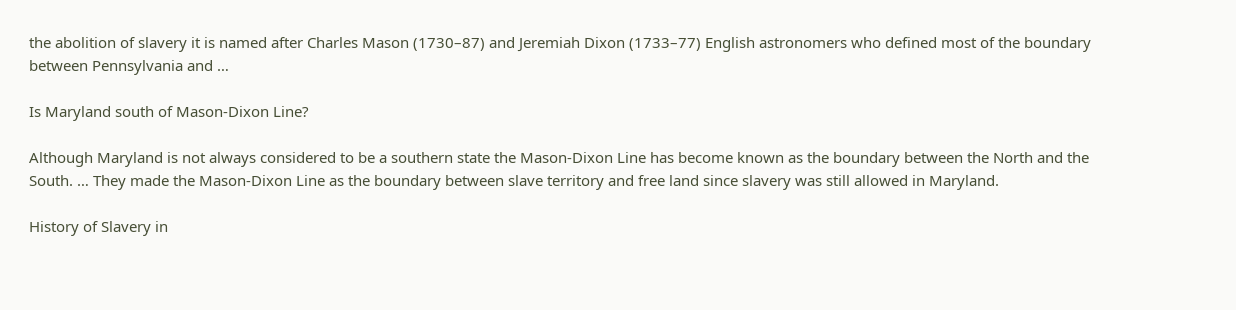the abolition of slavery it is named after Charles Mason (1730–87) and Jeremiah Dixon (1733–77) English astronomers who defined most of the boundary between Pennsylvania and …

Is Maryland south of Mason-Dixon Line?

Although Maryland is not always considered to be a southern state the Mason-Dixon Line has become known as the boundary between the North and the South. … They made the Mason-Dixon Line as the boundary between slave territory and free land since slavery was still allowed in Maryland.

History of Slavery in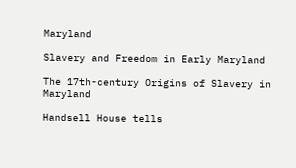Maryland

Slavery and Freedom in Early Maryland

The 17th-century Origins of Slavery in Maryland

Handsell House tells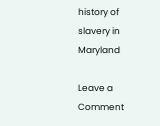history of slavery in Maryland

Leave a Comment